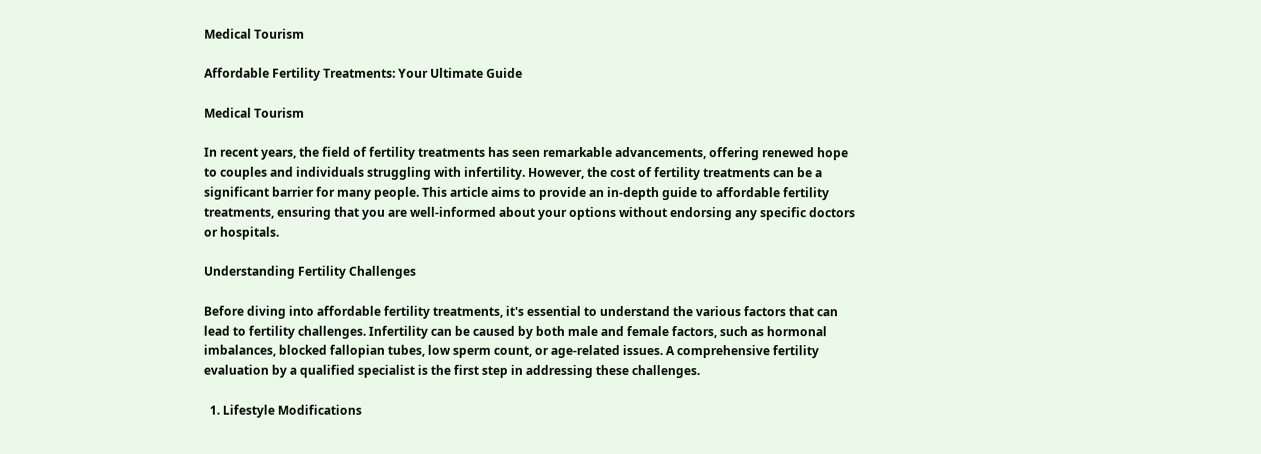Medical Tourism

Affordable Fertility Treatments: Your Ultimate Guide

Medical Tourism

In recent years, the field of fertility treatments has seen remarkable advancements, offering renewed hope to couples and individuals struggling with infertility. However, the cost of fertility treatments can be a significant barrier for many people. This article aims to provide an in-depth guide to affordable fertility treatments, ensuring that you are well-informed about your options without endorsing any specific doctors or hospitals.

Understanding Fertility Challenges

Before diving into affordable fertility treatments, it's essential to understand the various factors that can lead to fertility challenges. Infertility can be caused by both male and female factors, such as hormonal imbalances, blocked fallopian tubes, low sperm count, or age-related issues. A comprehensive fertility evaluation by a qualified specialist is the first step in addressing these challenges.

  1. Lifestyle Modifications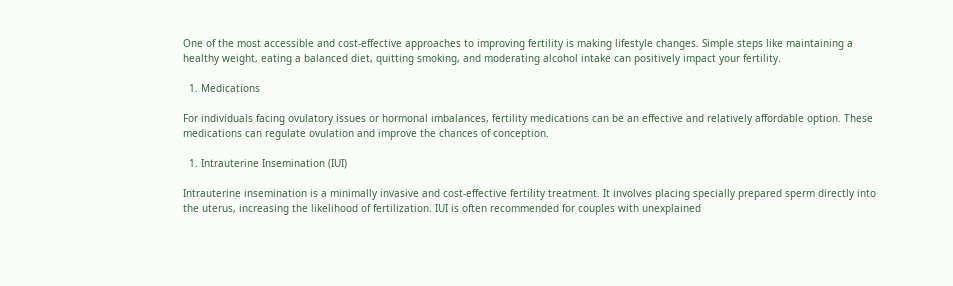One of the most accessible and cost-effective approaches to improving fertility is making lifestyle changes. Simple steps like maintaining a healthy weight, eating a balanced diet, quitting smoking, and moderating alcohol intake can positively impact your fertility.

  1. Medications

For individuals facing ovulatory issues or hormonal imbalances, fertility medications can be an effective and relatively affordable option. These medications can regulate ovulation and improve the chances of conception.

  1. Intrauterine Insemination (IUI)

Intrauterine insemination is a minimally invasive and cost-effective fertility treatment. It involves placing specially prepared sperm directly into the uterus, increasing the likelihood of fertilization. IUI is often recommended for couples with unexplained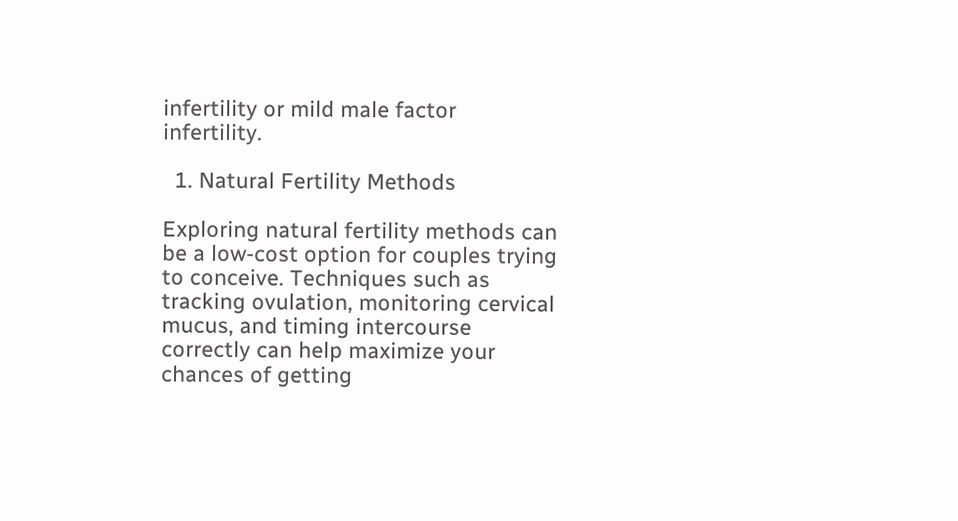infertility or mild male factor infertility.

  1. Natural Fertility Methods

Exploring natural fertility methods can be a low-cost option for couples trying to conceive. Techniques such as tracking ovulation, monitoring cervical mucus, and timing intercourse correctly can help maximize your chances of getting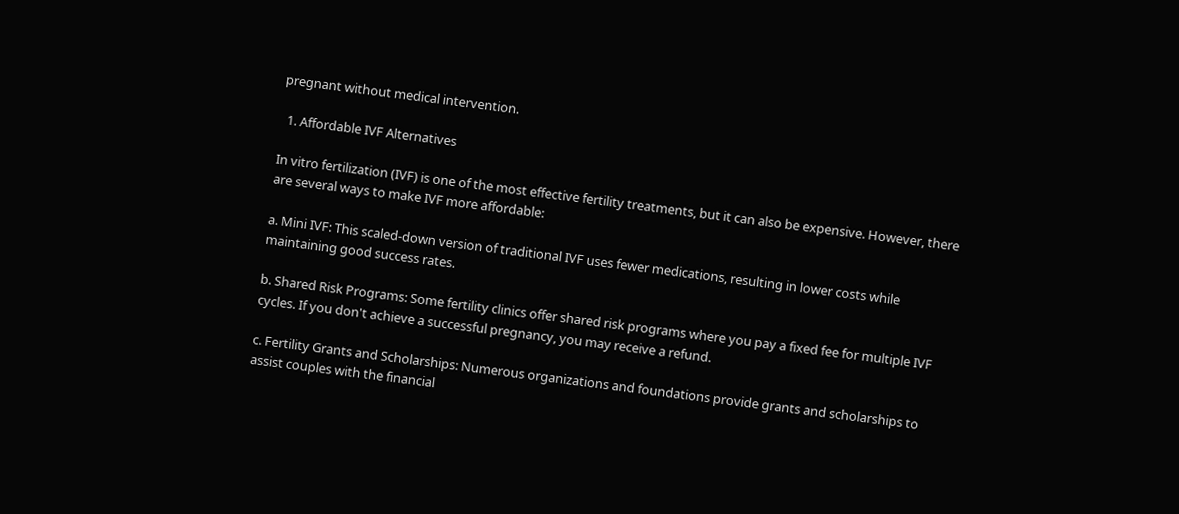pregnant without medical intervention.

  1. Affordable IVF Alternatives

In vitro fertilization (IVF) is one of the most effective fertility treatments, but it can also be expensive. However, there are several ways to make IVF more affordable:

a. Mini IVF: This scaled-down version of traditional IVF uses fewer medications, resulting in lower costs while maintaining good success rates.

b. Shared Risk Programs: Some fertility clinics offer shared risk programs where you pay a fixed fee for multiple IVF cycles. If you don't achieve a successful pregnancy, you may receive a refund.

c. Fertility Grants and Scholarships: Numerous organizations and foundations provide grants and scholarships to assist couples with the financial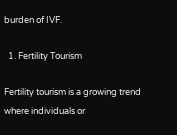burden of IVF.

  1. Fertility Tourism

Fertility tourism is a growing trend where individuals or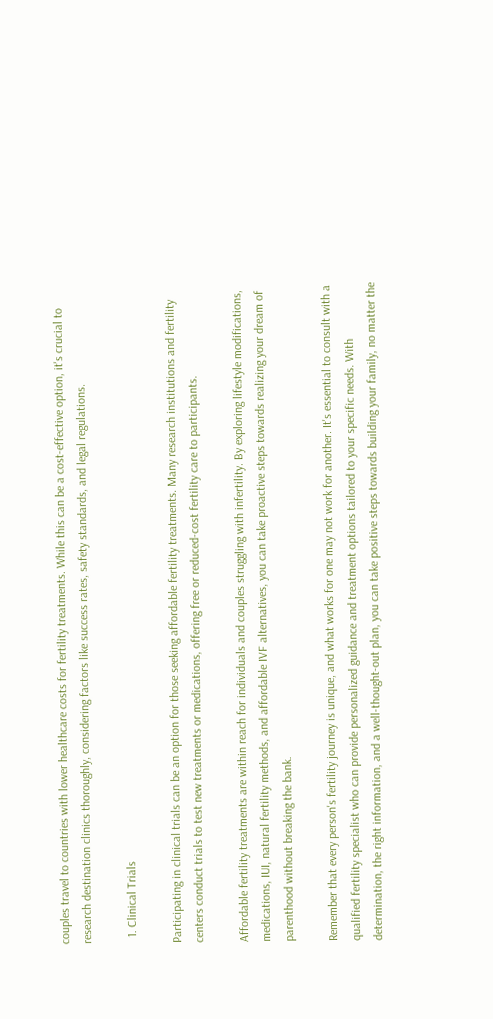couples travel to countries with lower healthcare costs for fertility treatments. While this can be a cost-effective option, it's crucial to research destination clinics thoroughly, considering factors like success rates, safety standards, and legal regulations.

  1. Clinical Trials

Participating in clinical trials can be an option for those seeking affordable fertility treatments. Many research institutions and fertility centers conduct trials to test new treatments or medications, offering free or reduced-cost fertility care to participants.

Affordable fertility treatments are within reach for individuals and couples struggling with infertility. By exploring lifestyle modifications, medications, IUI, natural fertility methods, and affordable IVF alternatives, you can take proactive steps towards realizing your dream of parenthood without breaking the bank.

Remember that every person's fertility journey is unique, and what works for one may not work for another. It's essential to consult with a qualified fertility specialist who can provide personalized guidance and treatment options tailored to your specific needs. With determination, the right information, and a well-thought-out plan, you can take positive steps towards building your family, no matter the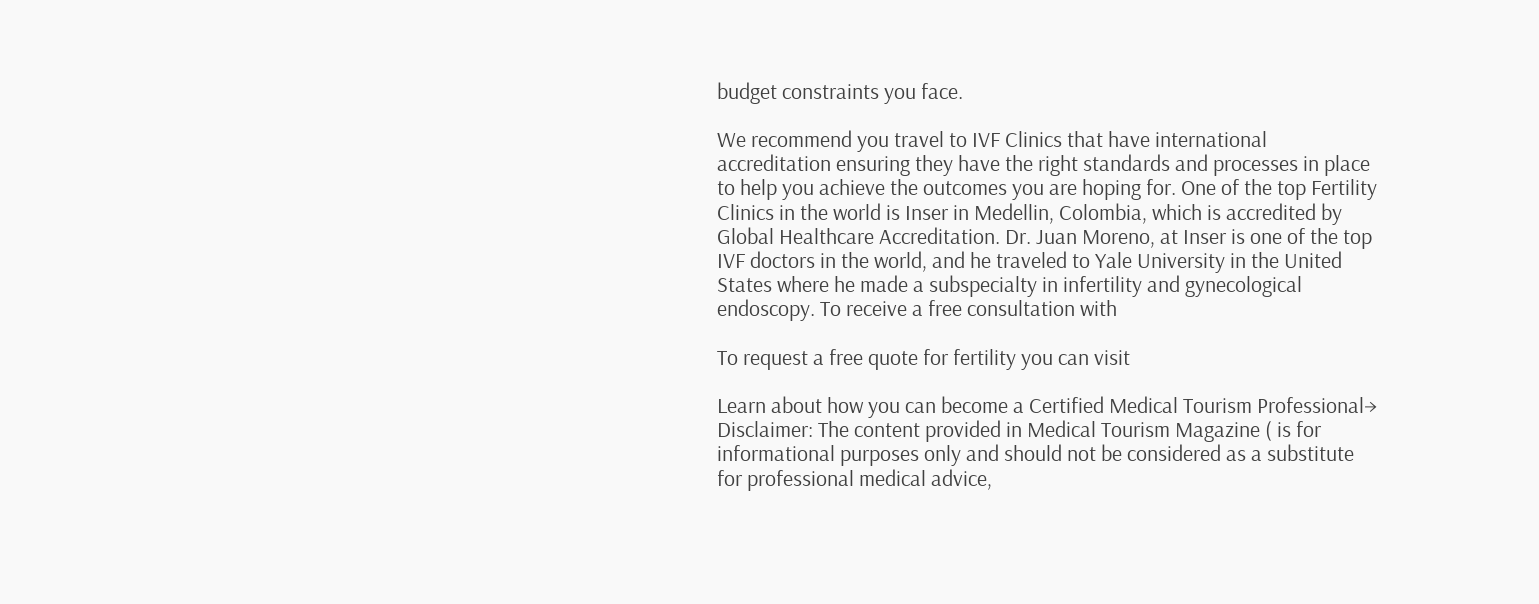budget constraints you face.

We recommend you travel to IVF Clinics that have international accreditation ensuring they have the right standards and processes in place to help you achieve the outcomes you are hoping for. One of the top Fertility Clinics in the world is Inser in Medellin, Colombia, which is accredited by Global Healthcare Accreditation. Dr. Juan Moreno, at Inser is one of the top IVF doctors in the world, and he traveled to Yale University in the United States where he made a subspecialty in infertility and gynecological endoscopy. To receive a free consultation with

To request a free quote for fertility you can visit

Learn about how you can become a Certified Medical Tourism Professional→
Disclaimer: The content provided in Medical Tourism Magazine ( is for informational purposes only and should not be considered as a substitute for professional medical advice,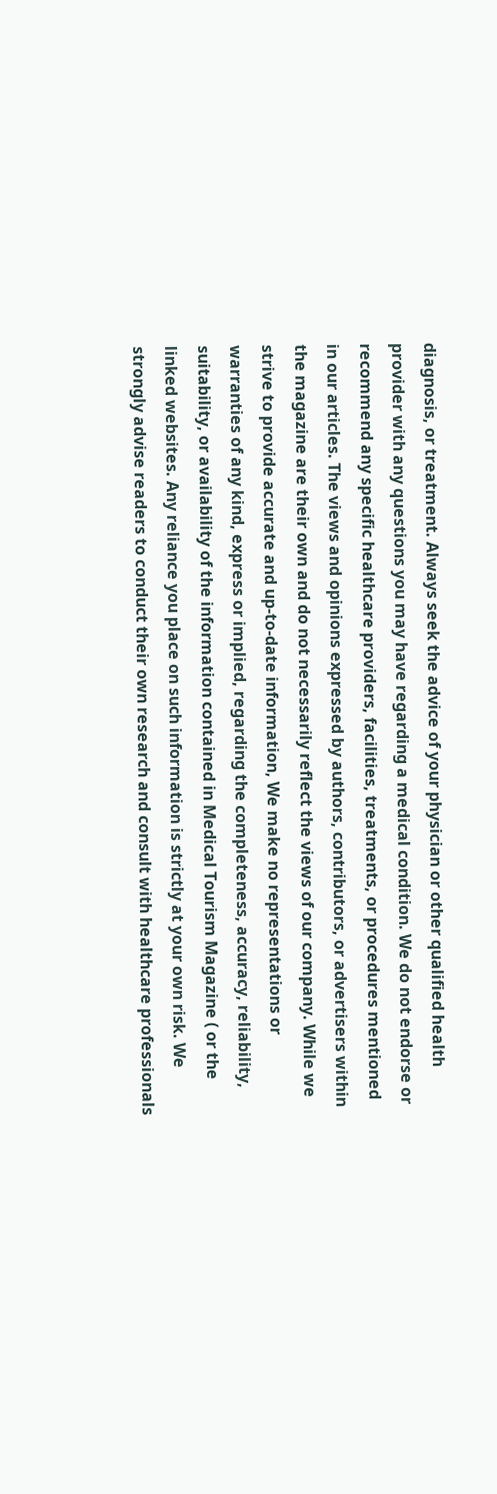diagnosis, or treatment. Always seek the advice of your physician or other qualified health provider with any questions you may have regarding a medical condition. We do not endorse or recommend any specific healthcare providers, facilities, treatments, or procedures mentioned in our articles. The views and opinions expressed by authors, contributors, or advertisers within the magazine are their own and do not necessarily reflect the views of our company. While we strive to provide accurate and up-to-date information, We make no representations or warranties of any kind, express or implied, regarding the completeness, accuracy, reliability, suitability, or availability of the information contained in Medical Tourism Magazine ( or the linked websites. Any reliance you place on such information is strictly at your own risk. We strongly advise readers to conduct their own research and consult with healthcare professionals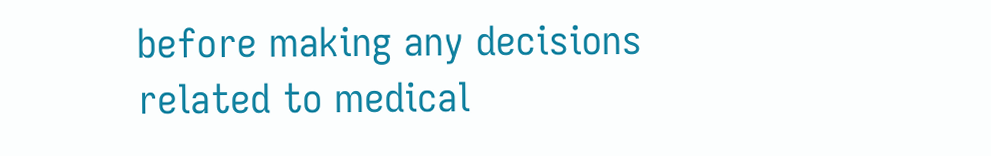before making any decisions related to medical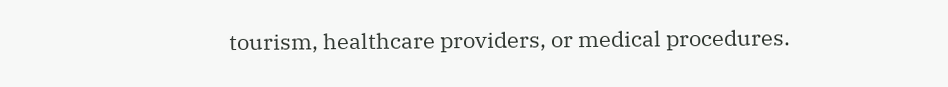tourism, healthcare providers, or medical procedures.